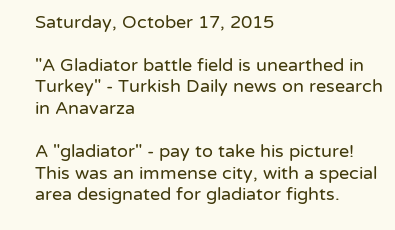Saturday, October 17, 2015

"A Gladiator battle field is unearthed in Turkey" - Turkish Daily news on research in Anavarza

A "gladiator" - pay to take his picture!
This was an immense city, with a special area designated for gladiator fights.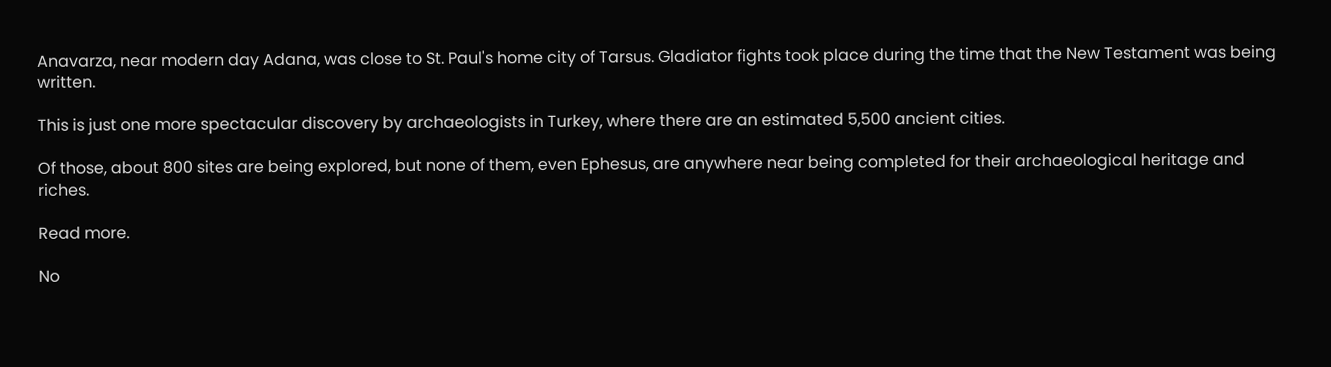Anavarza, near modern day Adana, was close to St. Paul's home city of Tarsus. Gladiator fights took place during the time that the New Testament was being written.

This is just one more spectacular discovery by archaeologists in Turkey, where there are an estimated 5,500 ancient cities.

Of those, about 800 sites are being explored, but none of them, even Ephesus, are anywhere near being completed for their archaeological heritage and riches.

Read more.

No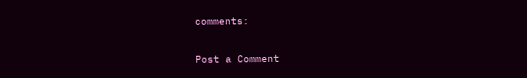comments:

Post a Comment